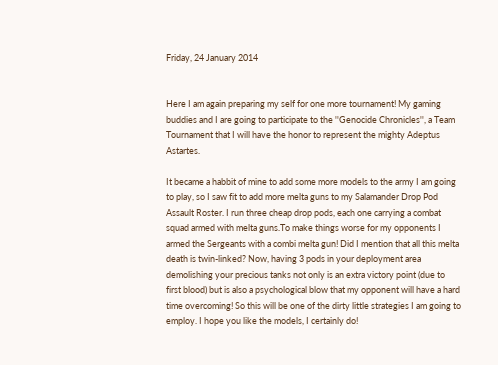Friday, 24 January 2014


Here I am again preparing my self for one more tournament! My gaming buddies and I are going to participate to the ''Genocide Chronicles'', a Team Tournament that I will have the honor to represent the mighty Adeptus Astartes.

It became a habbit of mine to add some more models to the army I am going to play, so I saw fit to add more melta guns to my Salamander Drop Pod Assault Roster. I run three cheap drop pods, each one carrying a combat squad armed with melta guns.To make things worse for my opponents I armed the Sergeants with a combi melta gun! Did I mention that all this melta death is twin-linked? Now, having 3 pods in your deployment area demolishing your precious tanks not only is an extra victory point (due to first blood) but is also a psychological blow that my opponent will have a hard time overcoming! So this will be one of the dirty little strategies I am going to employ. I hope you like the models, I certainly do!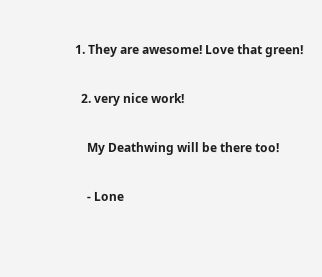1. They are awesome! Love that green!

  2. very nice work!

    My Deathwing will be there too!

    - Lone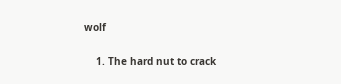wolf

    1. The hard nut to crack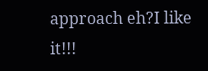approach eh?I like it!!!